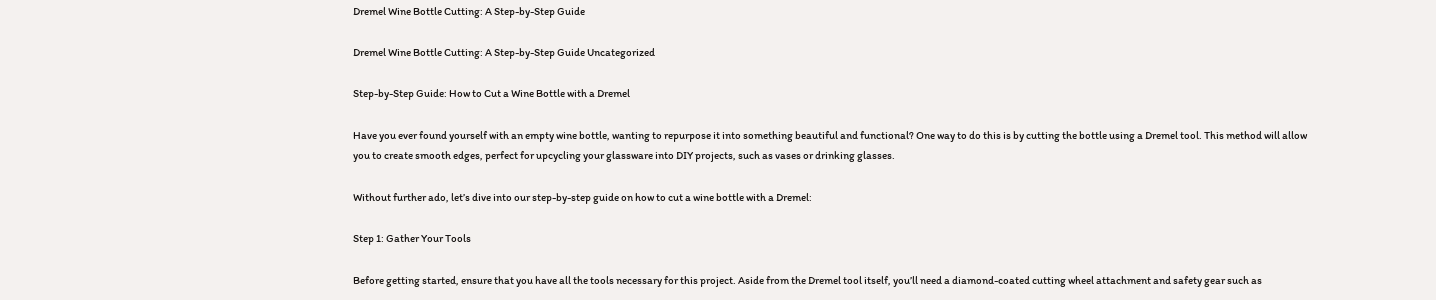Dremel Wine Bottle Cutting: A Step-by-Step Guide

Dremel Wine Bottle Cutting: A Step-by-Step Guide Uncategorized

Step-by-Step Guide: How to Cut a Wine Bottle with a Dremel

Have you ever found yourself with an empty wine bottle, wanting to repurpose it into something beautiful and functional? One way to do this is by cutting the bottle using a Dremel tool. This method will allow you to create smooth edges, perfect for upcycling your glassware into DIY projects, such as vases or drinking glasses.

Without further ado, let’s dive into our step-by-step guide on how to cut a wine bottle with a Dremel:

Step 1: Gather Your Tools

Before getting started, ensure that you have all the tools necessary for this project. Aside from the Dremel tool itself, you’ll need a diamond-coated cutting wheel attachment and safety gear such as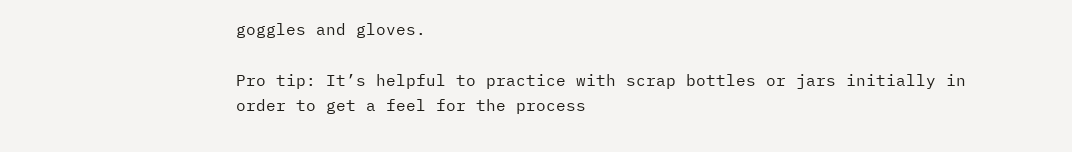goggles and gloves.

Pro tip: It’s helpful to practice with scrap bottles or jars initially in order to get a feel for the process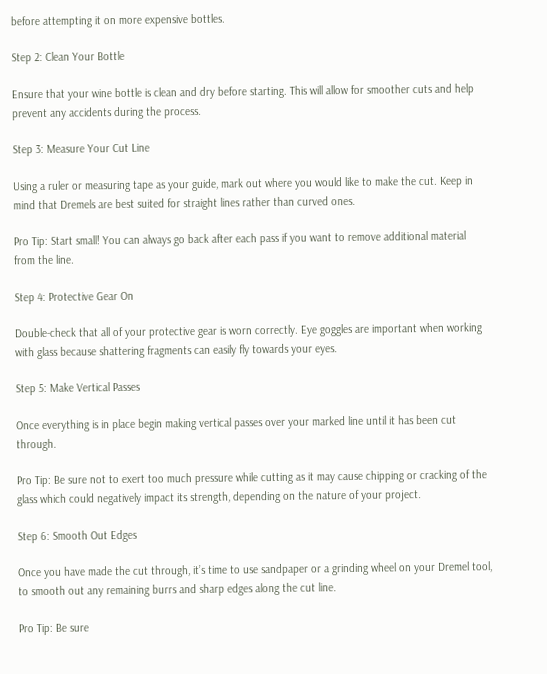before attempting it on more expensive bottles.

Step 2: Clean Your Bottle

Ensure that your wine bottle is clean and dry before starting. This will allow for smoother cuts and help prevent any accidents during the process.

Step 3: Measure Your Cut Line

Using a ruler or measuring tape as your guide, mark out where you would like to make the cut. Keep in mind that Dremels are best suited for straight lines rather than curved ones.

Pro Tip: Start small! You can always go back after each pass if you want to remove additional material from the line.

Step 4: Protective Gear On

Double-check that all of your protective gear is worn correctly. Eye goggles are important when working with glass because shattering fragments can easily fly towards your eyes.

Step 5: Make Vertical Passes

Once everything is in place begin making vertical passes over your marked line until it has been cut through.

Pro Tip: Be sure not to exert too much pressure while cutting as it may cause chipping or cracking of the glass which could negatively impact its strength, depending on the nature of your project.

Step 6: Smooth Out Edges

Once you have made the cut through, it’s time to use sandpaper or a grinding wheel on your Dremel tool, to smooth out any remaining burrs and sharp edges along the cut line.

Pro Tip: Be sure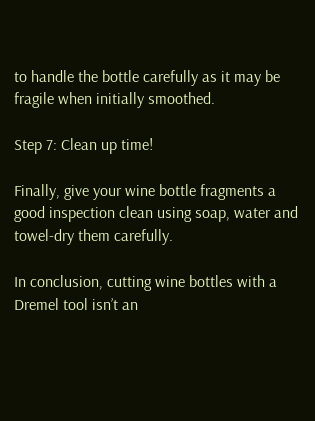to handle the bottle carefully as it may be fragile when initially smoothed.

Step 7: Clean up time!

Finally, give your wine bottle fragments a good inspection clean using soap, water and towel-dry them carefully.

In conclusion, cutting wine bottles with a Dremel tool isn’t an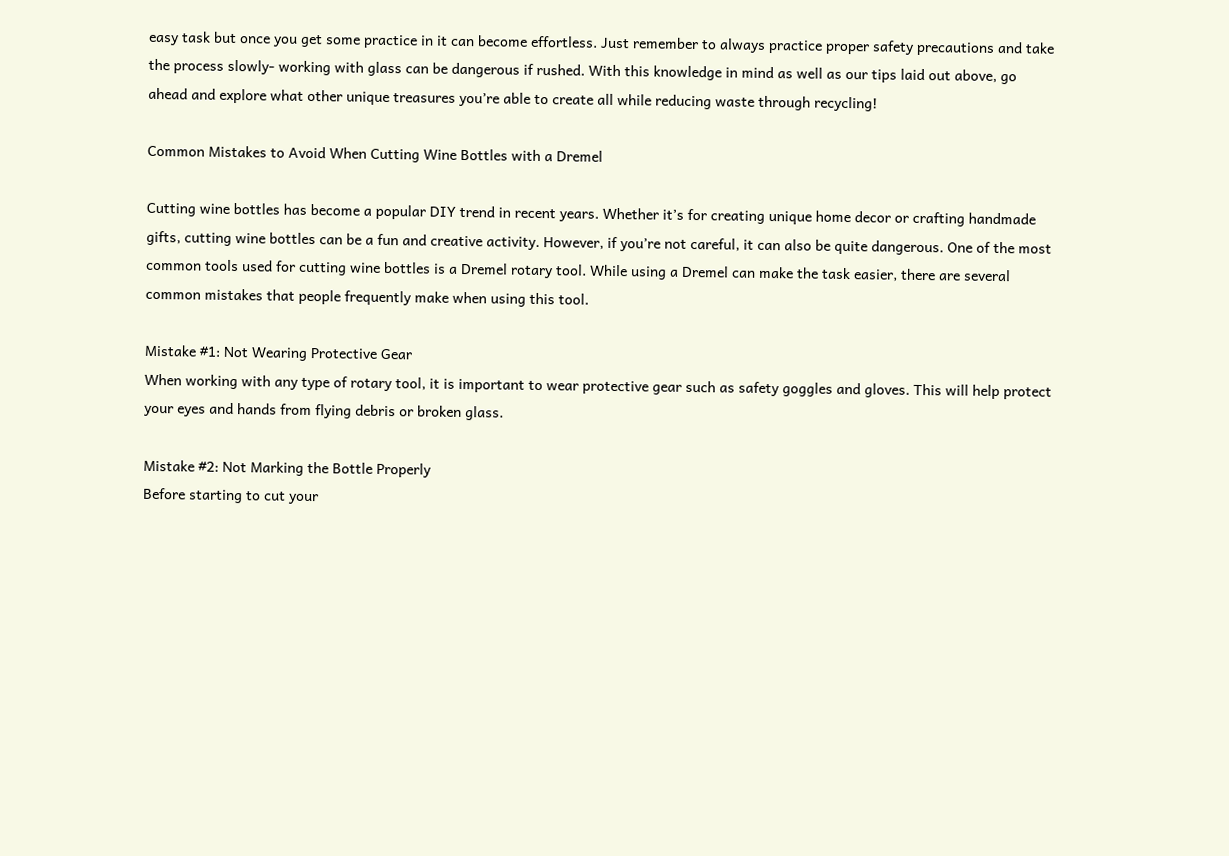easy task but once you get some practice in it can become effortless. Just remember to always practice proper safety precautions and take the process slowly- working with glass can be dangerous if rushed. With this knowledge in mind as well as our tips laid out above, go ahead and explore what other unique treasures you’re able to create all while reducing waste through recycling!

Common Mistakes to Avoid When Cutting Wine Bottles with a Dremel

Cutting wine bottles has become a popular DIY trend in recent years. Whether it’s for creating unique home decor or crafting handmade gifts, cutting wine bottles can be a fun and creative activity. However, if you’re not careful, it can also be quite dangerous. One of the most common tools used for cutting wine bottles is a Dremel rotary tool. While using a Dremel can make the task easier, there are several common mistakes that people frequently make when using this tool.

Mistake #1: Not Wearing Protective Gear
When working with any type of rotary tool, it is important to wear protective gear such as safety goggles and gloves. This will help protect your eyes and hands from flying debris or broken glass.

Mistake #2: Not Marking the Bottle Properly
Before starting to cut your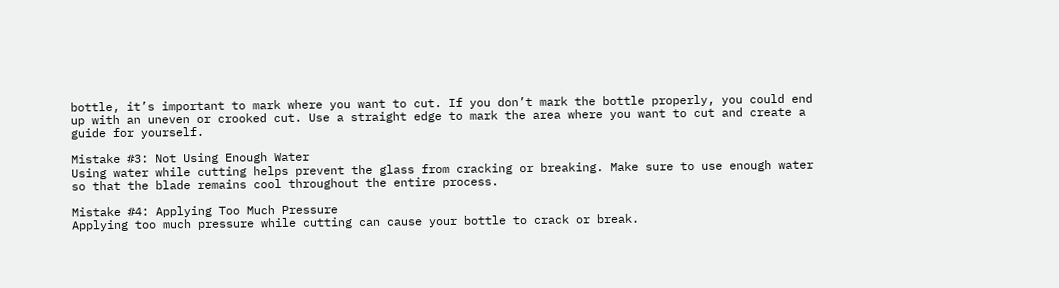bottle, it’s important to mark where you want to cut. If you don’t mark the bottle properly, you could end up with an uneven or crooked cut. Use a straight edge to mark the area where you want to cut and create a guide for yourself.

Mistake #3: Not Using Enough Water
Using water while cutting helps prevent the glass from cracking or breaking. Make sure to use enough water so that the blade remains cool throughout the entire process.

Mistake #4: Applying Too Much Pressure
Applying too much pressure while cutting can cause your bottle to crack or break.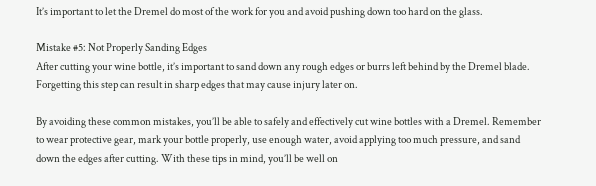It’s important to let the Dremel do most of the work for you and avoid pushing down too hard on the glass.

Mistake #5: Not Properly Sanding Edges
After cutting your wine bottle, it’s important to sand down any rough edges or burrs left behind by the Dremel blade. Forgetting this step can result in sharp edges that may cause injury later on.

By avoiding these common mistakes, you’ll be able to safely and effectively cut wine bottles with a Dremel. Remember to wear protective gear, mark your bottle properly, use enough water, avoid applying too much pressure, and sand down the edges after cutting. With these tips in mind, you’ll be well on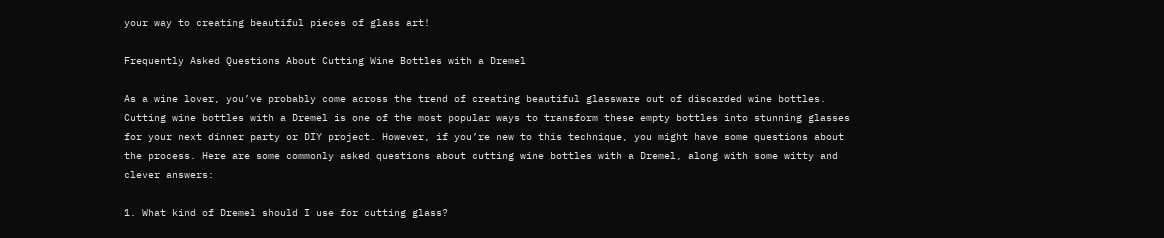your way to creating beautiful pieces of glass art!

Frequently Asked Questions About Cutting Wine Bottles with a Dremel

As a wine lover, you’ve probably come across the trend of creating beautiful glassware out of discarded wine bottles. Cutting wine bottles with a Dremel is one of the most popular ways to transform these empty bottles into stunning glasses for your next dinner party or DIY project. However, if you’re new to this technique, you might have some questions about the process. Here are some commonly asked questions about cutting wine bottles with a Dremel, along with some witty and clever answers:

1. What kind of Dremel should I use for cutting glass?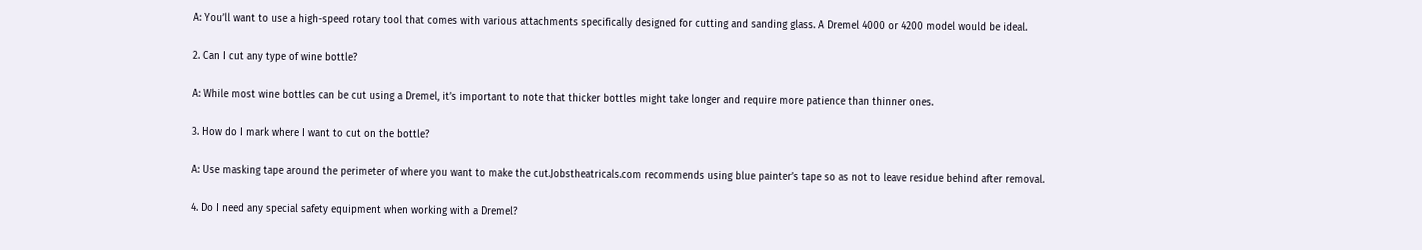A: You’ll want to use a high-speed rotary tool that comes with various attachments specifically designed for cutting and sanding glass. A Dremel 4000 or 4200 model would be ideal.

2. Can I cut any type of wine bottle?

A: While most wine bottles can be cut using a Dremel, it’s important to note that thicker bottles might take longer and require more patience than thinner ones.

3. How do I mark where I want to cut on the bottle?

A: Use masking tape around the perimeter of where you want to make the cut.Jobstheatricals.com recommends using blue painter’s tape so as not to leave residue behind after removal.

4. Do I need any special safety equipment when working with a Dremel?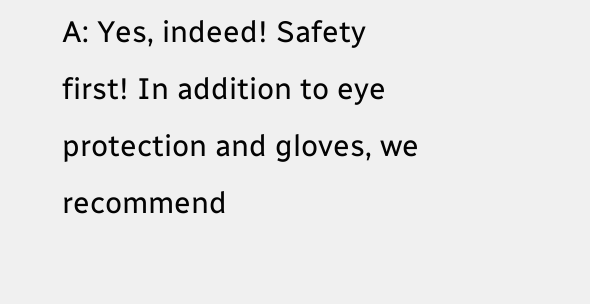A: Yes, indeed! Safety first! In addition to eye protection and gloves, we recommend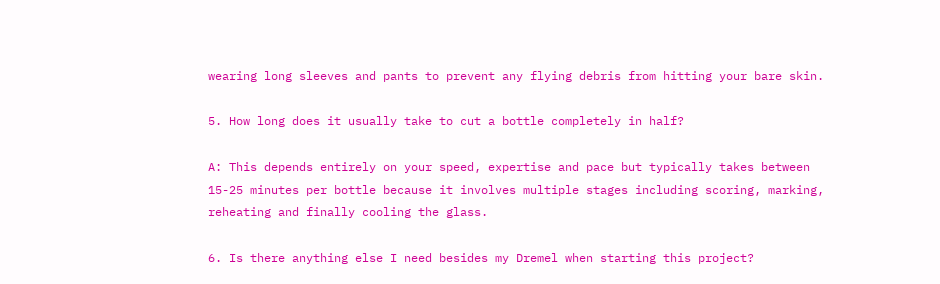wearing long sleeves and pants to prevent any flying debris from hitting your bare skin.

5. How long does it usually take to cut a bottle completely in half?

A: This depends entirely on your speed, expertise and pace but typically takes between 15-25 minutes per bottle because it involves multiple stages including scoring, marking, reheating and finally cooling the glass.

6. Is there anything else I need besides my Dremel when starting this project?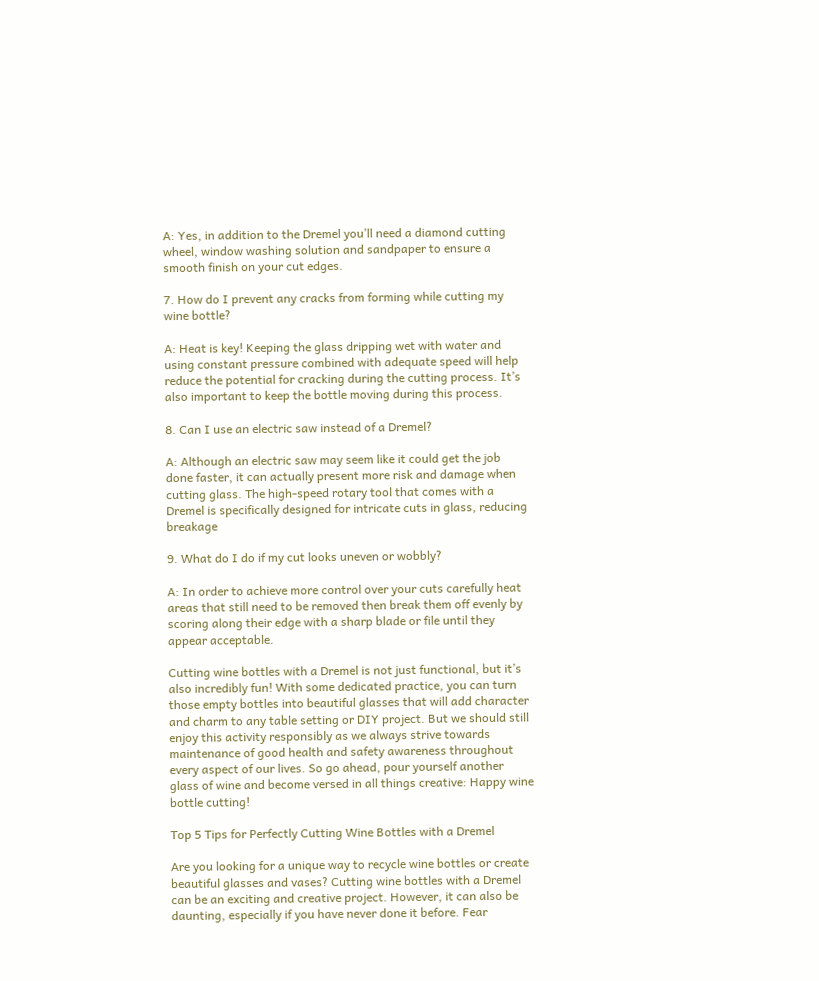A: Yes, in addition to the Dremel you’ll need a diamond cutting wheel, window washing solution and sandpaper to ensure a smooth finish on your cut edges.

7. How do I prevent any cracks from forming while cutting my wine bottle?

A: Heat is key! Keeping the glass dripping wet with water and using constant pressure combined with adequate speed will help reduce the potential for cracking during the cutting process. It’s also important to keep the bottle moving during this process.

8. Can I use an electric saw instead of a Dremel?

A: Although an electric saw may seem like it could get the job done faster, it can actually present more risk and damage when cutting glass. The high-speed rotary tool that comes with a Dremel is specifically designed for intricate cuts in glass, reducing breakage

9. What do I do if my cut looks uneven or wobbly?

A: In order to achieve more control over your cuts carefully heat areas that still need to be removed then break them off evenly by scoring along their edge with a sharp blade or file until they appear acceptable.

Cutting wine bottles with a Dremel is not just functional, but it’s also incredibly fun! With some dedicated practice, you can turn those empty bottles into beautiful glasses that will add character and charm to any table setting or DIY project. But we should still enjoy this activity responsibly as we always strive towards maintenance of good health and safety awareness throughout every aspect of our lives. So go ahead, pour yourself another glass of wine and become versed in all things creative: Happy wine bottle cutting!

Top 5 Tips for Perfectly Cutting Wine Bottles with a Dremel

Are you looking for a unique way to recycle wine bottles or create beautiful glasses and vases? Cutting wine bottles with a Dremel can be an exciting and creative project. However, it can also be daunting, especially if you have never done it before. Fear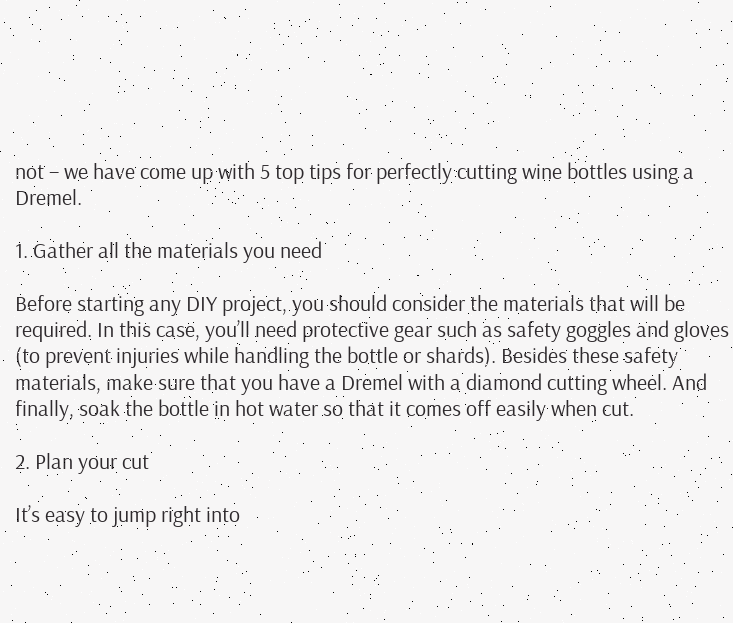not – we have come up with 5 top tips for perfectly cutting wine bottles using a Dremel.

1. Gather all the materials you need

Before starting any DIY project, you should consider the materials that will be required. In this case, you’ll need protective gear such as safety goggles and gloves (to prevent injuries while handling the bottle or shards). Besides these safety materials, make sure that you have a Dremel with a diamond cutting wheel. And finally, soak the bottle in hot water so that it comes off easily when cut.

2. Plan your cut

It’s easy to jump right into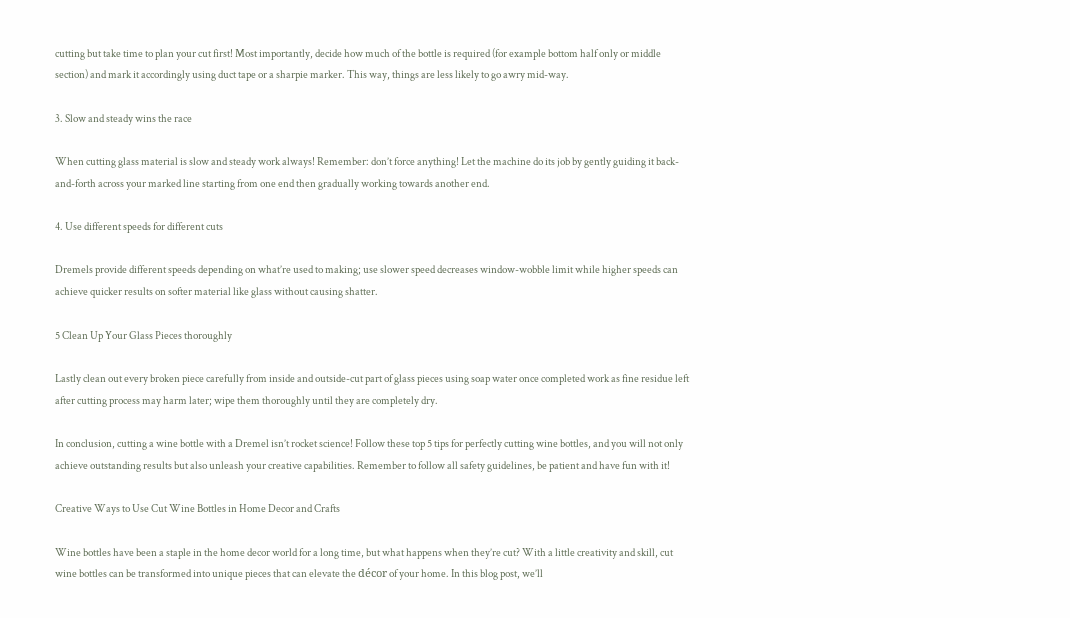cutting but take time to plan your cut first! Most importantly, decide how much of the bottle is required (for example bottom half only or middle section) and mark it accordingly using duct tape or a sharpie marker. This way, things are less likely to go awry mid-way.

3. Slow and steady wins the race

When cutting glass material is slow and steady work always! Remember: don’t force anything! Let the machine do its job by gently guiding it back-and-forth across your marked line starting from one end then gradually working towards another end.

4. Use different speeds for different cuts

Dremels provide different speeds depending on what’re used to making; use slower speed decreases window-wobble limit while higher speeds can achieve quicker results on softer material like glass without causing shatter.

5 Clean Up Your Glass Pieces thoroughly

Lastly clean out every broken piece carefully from inside and outside-cut part of glass pieces using soap water once completed work as fine residue left after cutting process may harm later; wipe them thoroughly until they are completely dry.

In conclusion, cutting a wine bottle with a Dremel isn’t rocket science! Follow these top 5 tips for perfectly cutting wine bottles, and you will not only achieve outstanding results but also unleash your creative capabilities. Remember to follow all safety guidelines, be patient and have fun with it!

Creative Ways to Use Cut Wine Bottles in Home Decor and Crafts

Wine bottles have been a staple in the home decor world for a long time, but what happens when they’re cut? With a little creativity and skill, cut wine bottles can be transformed into unique pieces that can elevate the décor of your home. In this blog post, we’ll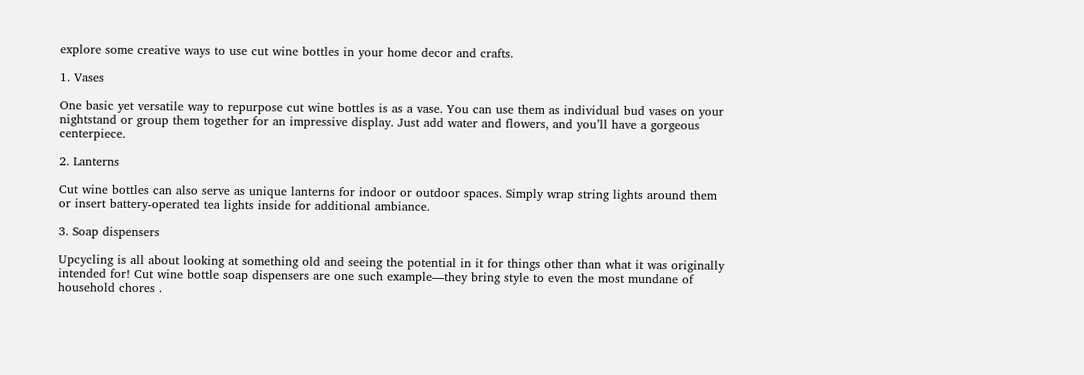explore some creative ways to use cut wine bottles in your home decor and crafts.

1. Vases

One basic yet versatile way to repurpose cut wine bottles is as a vase. You can use them as individual bud vases on your nightstand or group them together for an impressive display. Just add water and flowers, and you’ll have a gorgeous centerpiece.

2. Lanterns

Cut wine bottles can also serve as unique lanterns for indoor or outdoor spaces. Simply wrap string lights around them or insert battery-operated tea lights inside for additional ambiance.

3. Soap dispensers

Upcycling is all about looking at something old and seeing the potential in it for things other than what it was originally intended for! Cut wine bottle soap dispensers are one such example—they bring style to even the most mundane of household chores .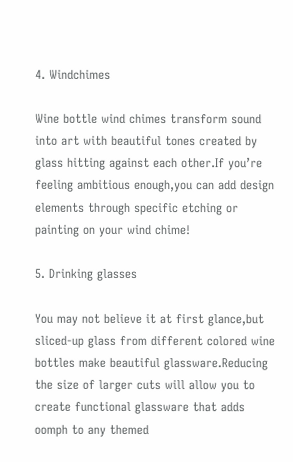4. Windchimes

Wine bottle wind chimes transform sound into art with beautiful tones created by glass hitting against each other.If you’re feeling ambitious enough,you can add design elements through specific etching or painting on your wind chime!

5. Drinking glasses

You may not believe it at first glance,but sliced-up glass from different colored wine bottles make beautiful glassware.Reducing the size of larger cuts will allow you to create functional glassware that adds oomph to any themed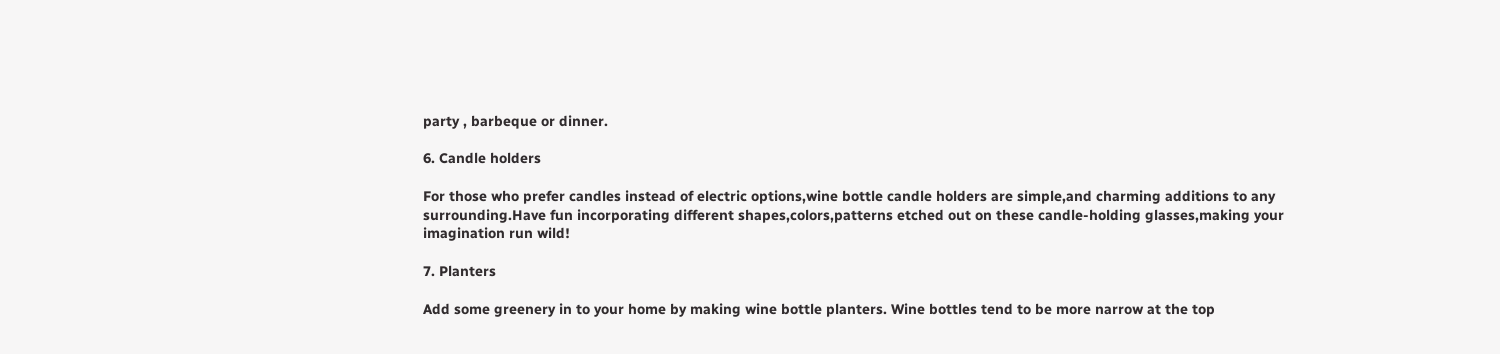party , barbeque or dinner.

6. Candle holders

For those who prefer candles instead of electric options,wine bottle candle holders are simple,and charming additions to any surrounding.Have fun incorporating different shapes,colors,patterns etched out on these candle-holding glasses,making your imagination run wild!

7. Planters

Add some greenery in to your home by making wine bottle planters. Wine bottles tend to be more narrow at the top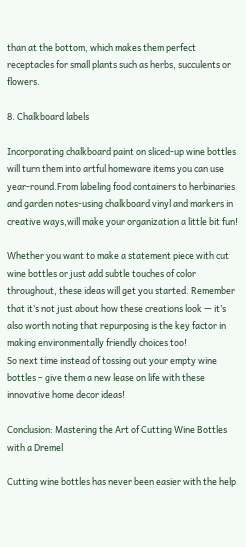than at the bottom, which makes them perfect receptacles for small plants such as herbs, succulents or flowers.

8. Chalkboard labels

Incorporating chalkboard paint on sliced-up wine bottles will turn them into artful homeware items you can use year-round.From labeling food containers to herbinaries and garden notes-using chalkboard vinyl and markers in creative ways,will make your organization a little bit fun!

Whether you want to make a statement piece with cut wine bottles or just add subtle touches of color throughout, these ideas will get you started. Remember that it’s not just about how these creations look — it’s also worth noting that repurposing is the key factor in making environmentally friendly choices too!
So next time instead of tossing out your empty wine bottles – give them a new lease on life with these innovative home decor ideas!

Conclusion: Mastering the Art of Cutting Wine Bottles with a Dremel

Cutting wine bottles has never been easier with the help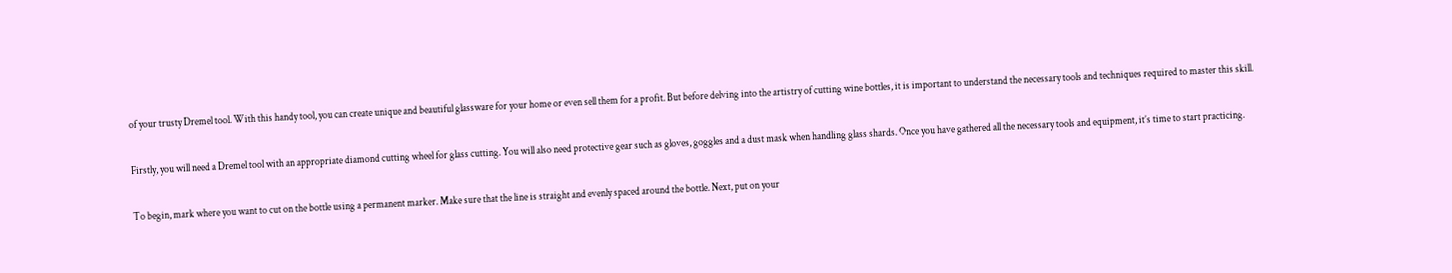of your trusty Dremel tool. With this handy tool, you can create unique and beautiful glassware for your home or even sell them for a profit. But before delving into the artistry of cutting wine bottles, it is important to understand the necessary tools and techniques required to master this skill.

Firstly, you will need a Dremel tool with an appropriate diamond cutting wheel for glass cutting. You will also need protective gear such as gloves, goggles and a dust mask when handling glass shards. Once you have gathered all the necessary tools and equipment, it’s time to start practicing.

To begin, mark where you want to cut on the bottle using a permanent marker. Make sure that the line is straight and evenly spaced around the bottle. Next, put on your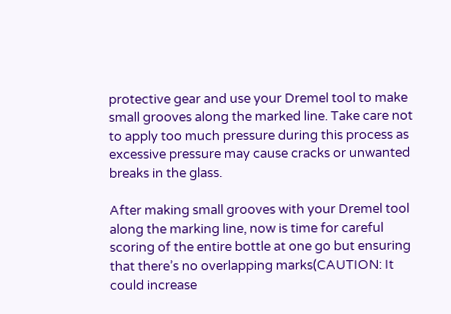protective gear and use your Dremel tool to make small grooves along the marked line. Take care not to apply too much pressure during this process as excessive pressure may cause cracks or unwanted breaks in the glass.

After making small grooves with your Dremel tool along the marking line, now is time for careful scoring of the entire bottle at one go but ensuring that there’s no overlapping marks(CAUTION: It could increase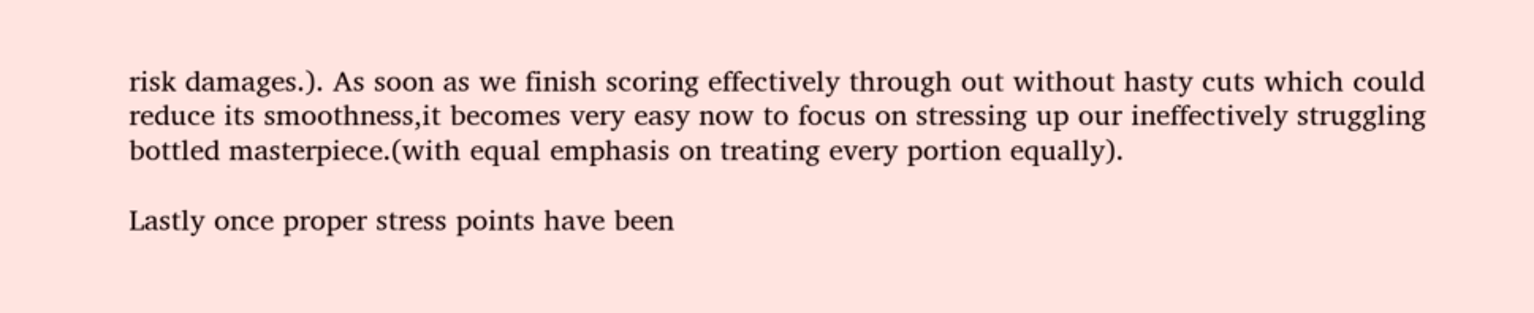risk damages.). As soon as we finish scoring effectively through out without hasty cuts which could reduce its smoothness,it becomes very easy now to focus on stressing up our ineffectively struggling bottled masterpiece.(with equal emphasis on treating every portion equally).

Lastly once proper stress points have been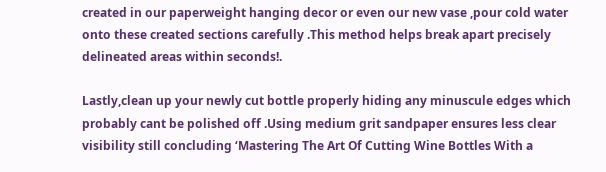created in our paperweight hanging decor or even our new vase ,pour cold water onto these created sections carefully .This method helps break apart precisely delineated areas within seconds!.

Lastly,clean up your newly cut bottle properly hiding any minuscule edges which probably cant be polished off .Using medium grit sandpaper ensures less clear visibility still concluding ‘Mastering The Art Of Cutting Wine Bottles With a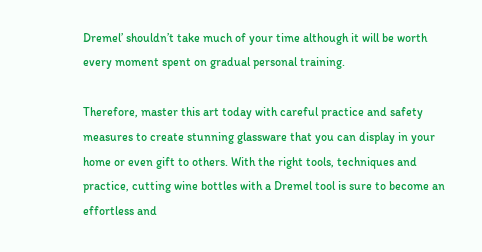Dremel’ shouldn’t take much of your time although it will be worth every moment spent on gradual personal training.

Therefore, master this art today with careful practice and safety measures to create stunning glassware that you can display in your home or even gift to others. With the right tools, techniques and practice, cutting wine bottles with a Dremel tool is sure to become an effortless and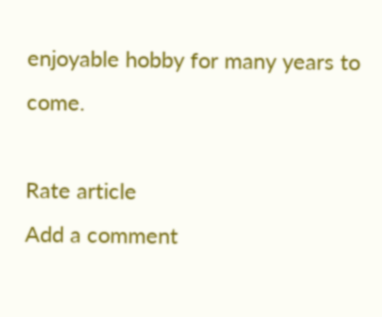enjoyable hobby for many years to come.

Rate article
Add a comment